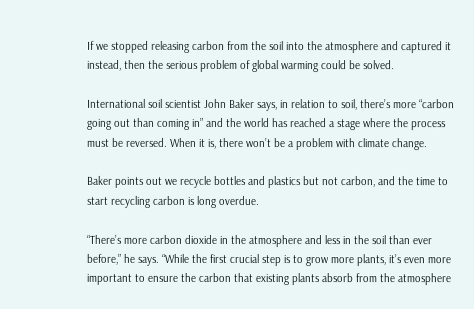If we stopped releasing carbon from the soil into the atmosphere and captured it instead, then the serious problem of global warming could be solved.

International soil scientist John Baker says, in relation to soil, there’s more “carbon going out than coming in” and the world has reached a stage where the process must be reversed. When it is, there won’t be a problem with climate change.

Baker points out we recycle bottles and plastics but not carbon, and the time to start recycling carbon is long overdue.

“There’s more carbon dioxide in the atmosphere and less in the soil than ever before,” he says. “While the first crucial step is to grow more plants, it’s even more important to ensure the carbon that existing plants absorb from the atmosphere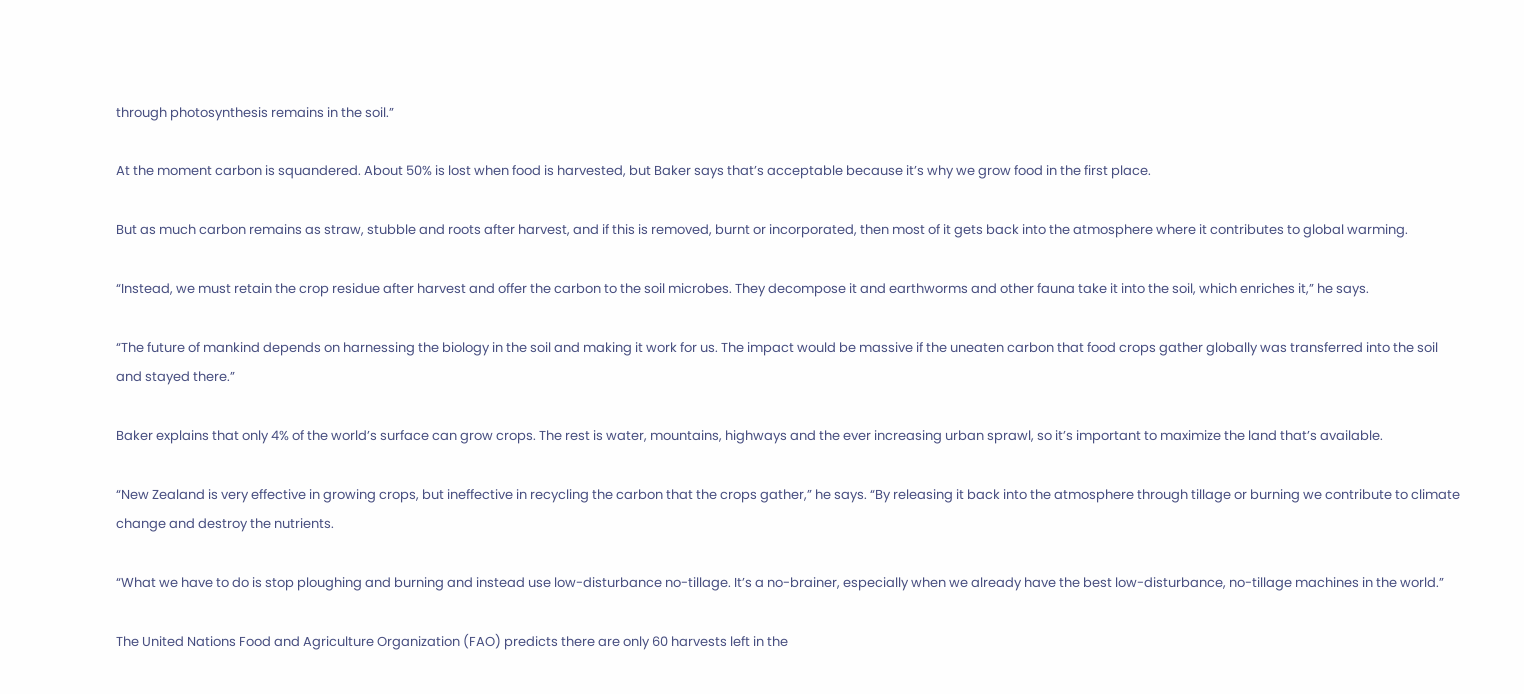through photosynthesis remains in the soil.”

At the moment carbon is squandered. About 50% is lost when food is harvested, but Baker says that’s acceptable because it’s why we grow food in the first place.

But as much carbon remains as straw, stubble and roots after harvest, and if this is removed, burnt or incorporated, then most of it gets back into the atmosphere where it contributes to global warming.

“Instead, we must retain the crop residue after harvest and offer the carbon to the soil microbes. They decompose it and earthworms and other fauna take it into the soil, which enriches it,” he says.

“The future of mankind depends on harnessing the biology in the soil and making it work for us. The impact would be massive if the uneaten carbon that food crops gather globally was transferred into the soil and stayed there.”

Baker explains that only 4% of the world’s surface can grow crops. The rest is water, mountains, highways and the ever increasing urban sprawl, so it’s important to maximize the land that’s available.

“New Zealand is very effective in growing crops, but ineffective in recycling the carbon that the crops gather,” he says. “By releasing it back into the atmosphere through tillage or burning we contribute to climate change and destroy the nutrients.

“What we have to do is stop ploughing and burning and instead use low-disturbance no-tillage. It’s a no-brainer, especially when we already have the best low-disturbance, no-tillage machines in the world.”

The United Nations Food and Agriculture Organization (FAO) predicts there are only 60 harvests left in the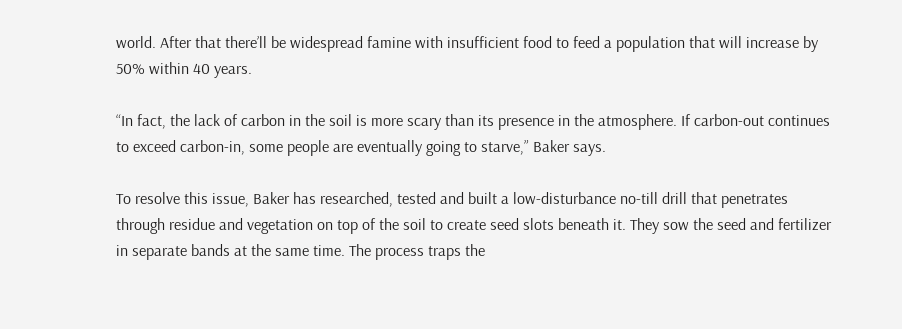world. After that there’ll be widespread famine with insufficient food to feed a population that will increase by 50% within 40 years.

“In fact, the lack of carbon in the soil is more scary than its presence in the atmosphere. If carbon-out continues to exceed carbon-in, some people are eventually going to starve,” Baker says.

To resolve this issue, Baker has researched, tested and built a low-disturbance no-till drill that penetrates through residue and vegetation on top of the soil to create seed slots beneath it. They sow the seed and fertilizer in separate bands at the same time. The process traps the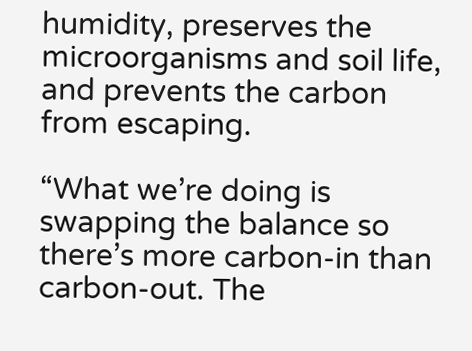humidity, preserves the microorganisms and soil life, and prevents the carbon from escaping.

“What we’re doing is swapping the balance so there’s more carbon-in than carbon-out. The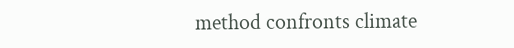method confronts climate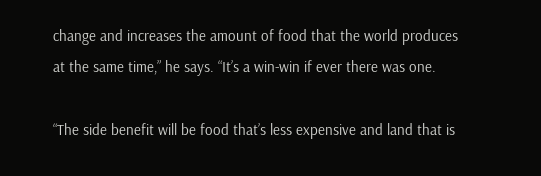change and increases the amount of food that the world produces at the same time,” he says. “It’s a win-win if ever there was one.

“The side benefit will be food that’s less expensive and land that is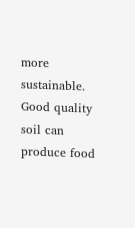more sustainable. Good quality soil can produce food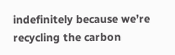indefinitely because we’re recycling the carbon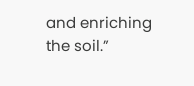and enriching the soil.”